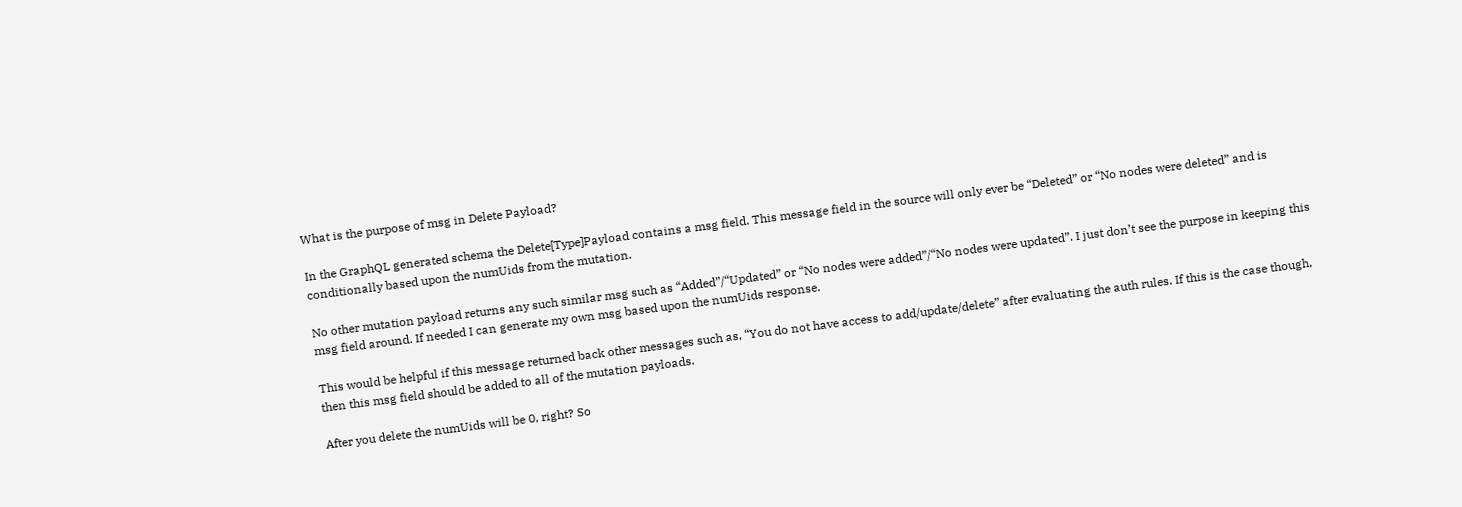What is the purpose of msg in Delete Payload?

In the GraphQL generated schema the Delete[Type]Payload contains a msg field. This message field in the source will only ever be “Deleted” or “No nodes were deleted” and is conditionally based upon the numUids from the mutation.

No other mutation payload returns any such similar msg such as “Added”/“Updated” or “No nodes were added”/“No nodes were updated”. I just don’t see the purpose in keeping this msg field around. If needed I can generate my own msg based upon the numUids response.

This would be helpful if this message returned back other messages such as, “You do not have access to add/update/delete” after evaluating the auth rules. If this is the case though, then this msg field should be added to all of the mutation payloads.

After you delete the numUids will be 0, right? So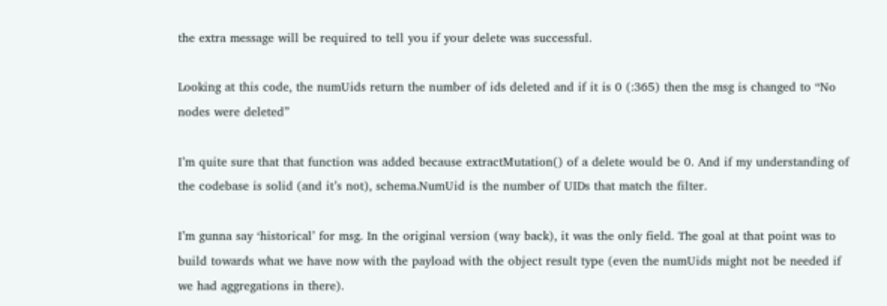the extra message will be required to tell you if your delete was successful.

Looking at this code, the numUids return the number of ids deleted and if it is 0 (:365) then the msg is changed to “No nodes were deleted”

I’m quite sure that that function was added because extractMutation() of a delete would be 0. And if my understanding of the codebase is solid (and it’s not), schema.NumUid is the number of UIDs that match the filter.

I’m gunna say ‘historical’ for msg. In the original version (way back), it was the only field. The goal at that point was to build towards what we have now with the payload with the object result type (even the numUids might not be needed if we had aggregations in there).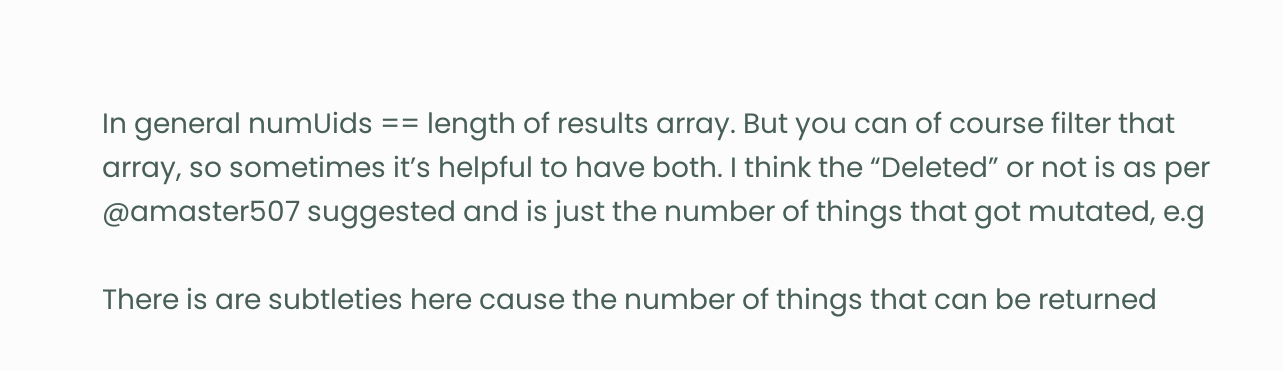In general numUids == length of results array. But you can of course filter that array, so sometimes it’s helpful to have both. I think the “Deleted” or not is as per @amaster507 suggested and is just the number of things that got mutated, e.g

There is are subtleties here cause the number of things that can be returned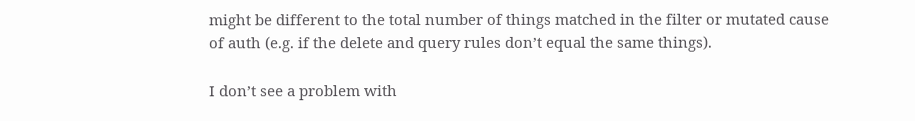might be different to the total number of things matched in the filter or mutated cause of auth (e.g. if the delete and query rules don’t equal the same things).

I don’t see a problem with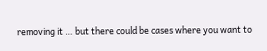removing it … but there could be cases where you want to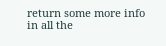return some more info in all the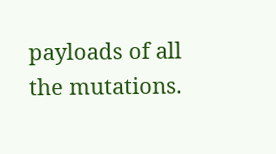payloads of all the mutations.